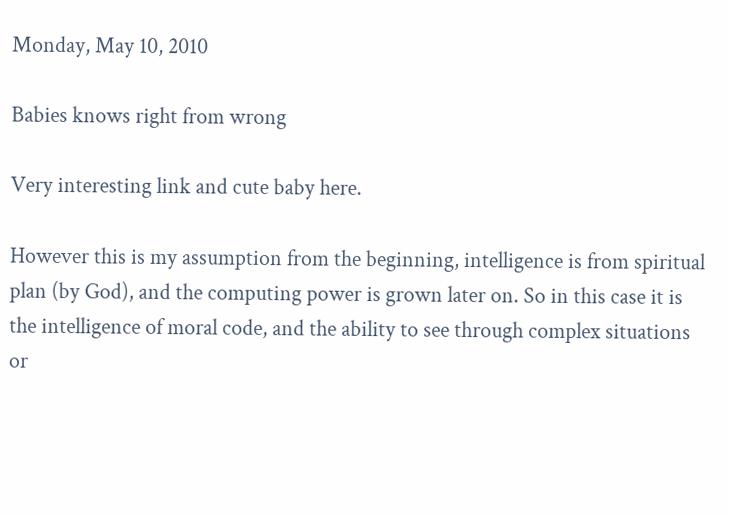Monday, May 10, 2010

Babies knows right from wrong

Very interesting link and cute baby here.

However this is my assumption from the beginning, intelligence is from spiritual plan (by God), and the computing power is grown later on. So in this case it is the intelligence of moral code, and the ability to see through complex situations or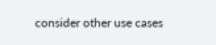consider other use cases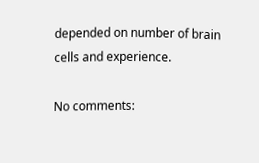depended on number of brain cells and experience.

No comments: